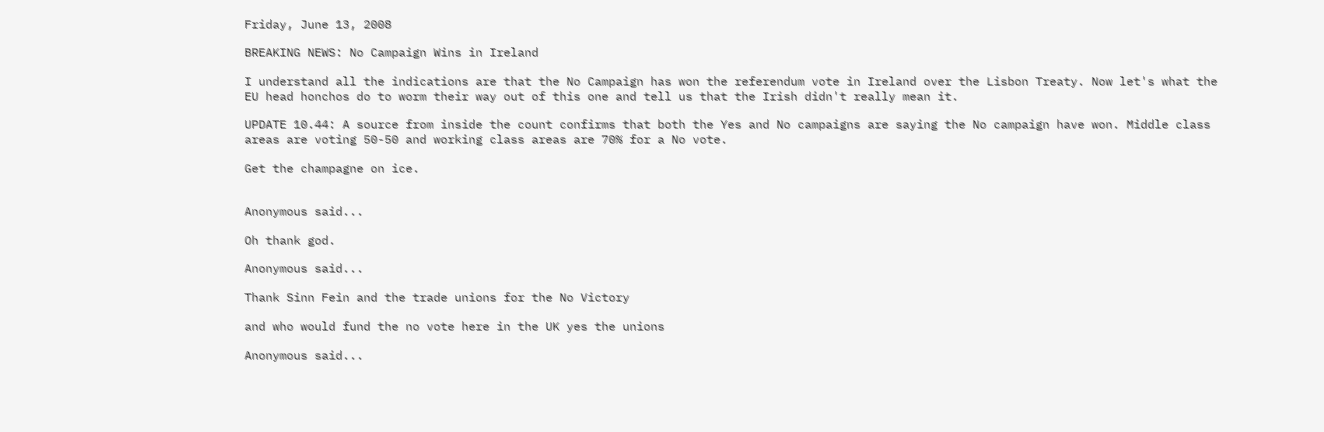Friday, June 13, 2008

BREAKING NEWS: No Campaign Wins in Ireland

I understand all the indications are that the No Campaign has won the referendum vote in Ireland over the Lisbon Treaty. Now let's what the EU head honchos do to worm their way out of this one and tell us that the Irish didn't really mean it.

UPDATE 10.44: A source from inside the count confirms that both the Yes and No campaigns are saying the No campaign have won. Middle class areas are voting 50-50 and working class areas are 70% for a No vote.

Get the champagne on ice.


Anonymous said...

Oh thank god.

Anonymous said...

Thank Sinn Fein and the trade unions for the No Victory

and who would fund the no vote here in the UK yes the unions

Anonymous said...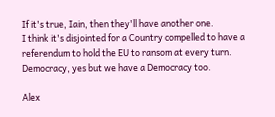If it's true, Iain, then they'll have another one.
I think it's disjointed for a Country compelled to have a referendum to hold the EU to ransom at every turn.
Democracy, yes but we have a Democracy too.

Alex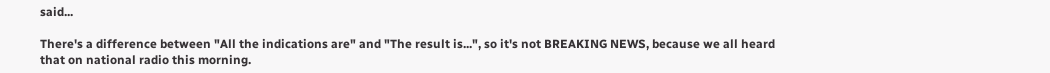said...

There's a difference between "All the indications are" and "The result is...", so it's not BREAKING NEWS, because we all heard that on national radio this morning.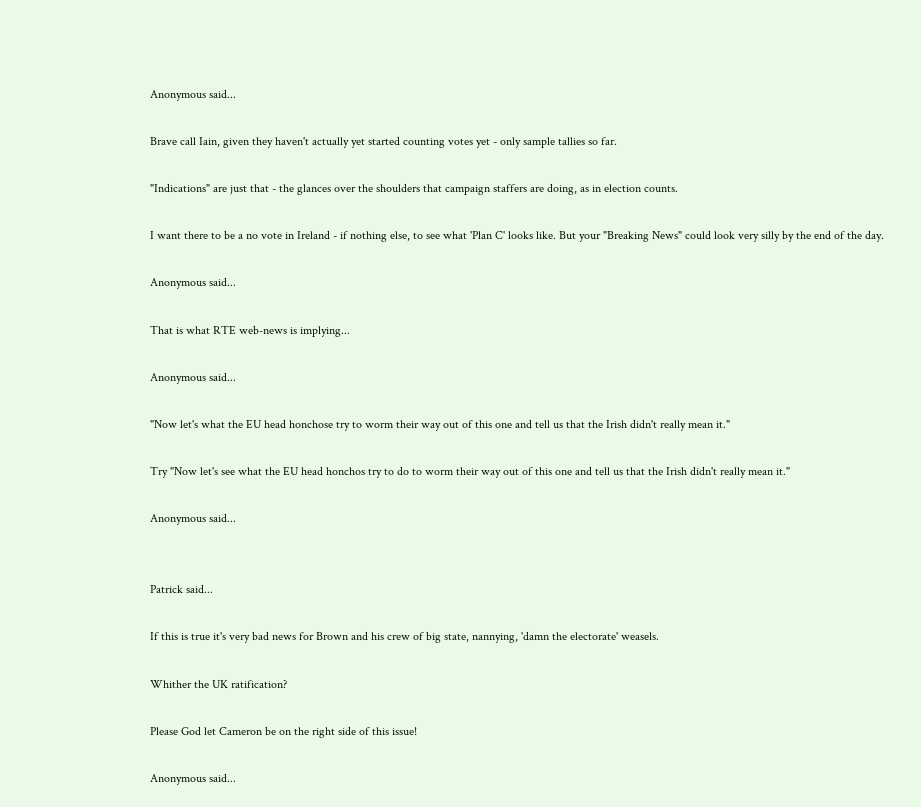Anonymous said...

Brave call Iain, given they haven't actually yet started counting votes yet - only sample tallies so far.

"Indications" are just that - the glances over the shoulders that campaign staffers are doing, as in election counts.

I want there to be a no vote in Ireland - if nothing else, to see what 'Plan C' looks like. But your "Breaking News" could look very silly by the end of the day.

Anonymous said...

That is what RTE web-news is implying...

Anonymous said...

"Now let's what the EU head honchose try to worm their way out of this one and tell us that the Irish didn't really mean it."

Try "Now let's see what the EU head honchos try to do to worm their way out of this one and tell us that the Irish didn't really mean it."

Anonymous said...


Patrick said...

If this is true it's very bad news for Brown and his crew of big state, nannying, 'damn the electorate' weasels.

Whither the UK ratification?

Please God let Cameron be on the right side of this issue!

Anonymous said...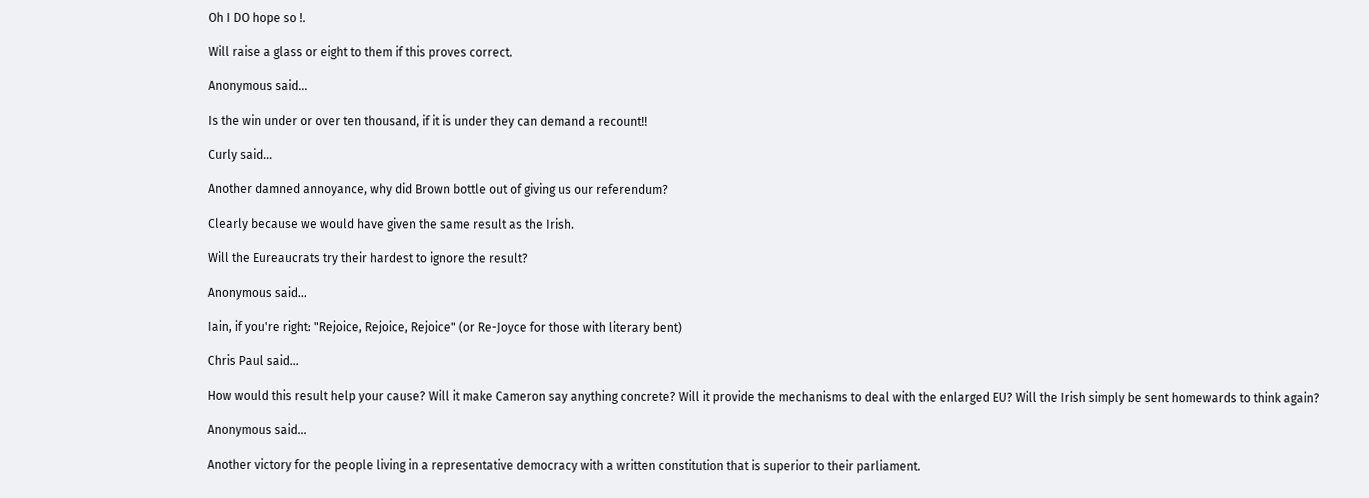Oh I DO hope so !.

Will raise a glass or eight to them if this proves correct.

Anonymous said...

Is the win under or over ten thousand, if it is under they can demand a recount!!

Curly said...

Another damned annoyance, why did Brown bottle out of giving us our referendum?

Clearly because we would have given the same result as the Irish.

Will the Eureaucrats try their hardest to ignore the result?

Anonymous said...

Iain, if you're right: "Rejoice, Rejoice, Rejoice" (or Re-Joyce for those with literary bent)

Chris Paul said...

How would this result help your cause? Will it make Cameron say anything concrete? Will it provide the mechanisms to deal with the enlarged EU? Will the Irish simply be sent homewards to think again?

Anonymous said...

Another victory for the people living in a representative democracy with a written constitution that is superior to their parliament.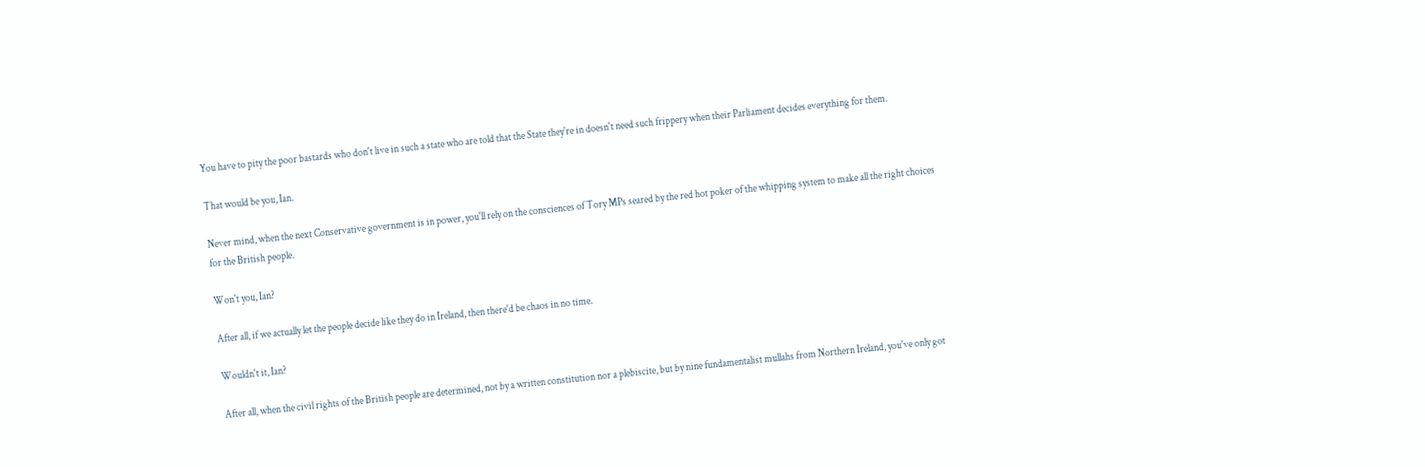You have to pity the poor bastards who don't live in such a state who are told that the State they're in doesn't need such frippery when their Parliament decides everything for them.

That would be you, Ian.

Never mind, when the next Conservative government is in power, you'll rely on the consciences of Tory MPs seared by the red hot poker of the whipping system to make all the right choices for the British people.

Won't you, Ian?

After all, if we actually let the people decide like they do in Ireland, then there'd be chaos in no time.

Wouldn't it, Ian?

After all, when the civil rights of the British people are determined, not by a written constitution nor a plebiscite, but by nine fundamentalist mullahs from Northern Ireland, you've only got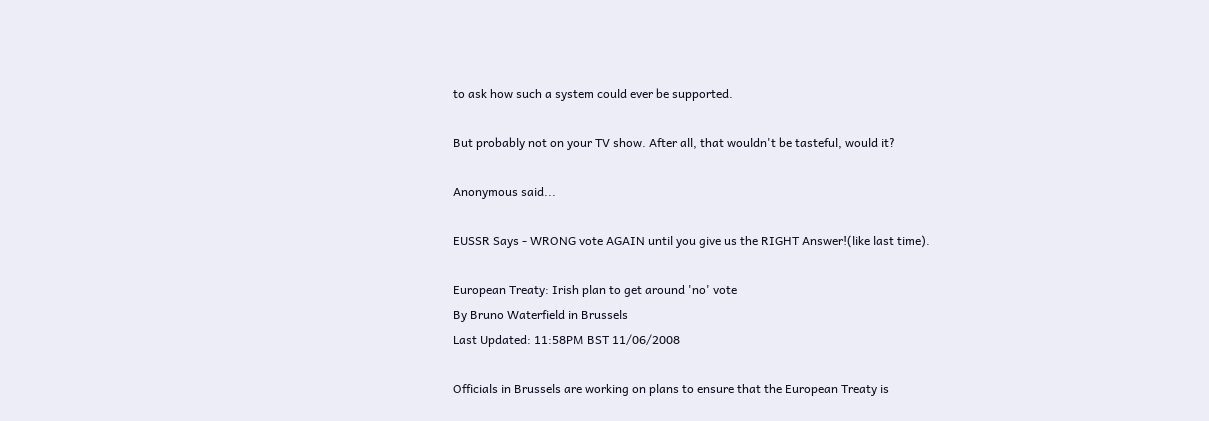to ask how such a system could ever be supported.

But probably not on your TV show. After all, that wouldn't be tasteful, would it?

Anonymous said...

EUSSR Says - WRONG vote AGAIN until you give us the RIGHT Answer!(like last time).

European Treaty: Irish plan to get around 'no' vote
By Bruno Waterfield in Brussels
Last Updated: 11:58PM BST 11/06/2008

Officials in Brussels are working on plans to ensure that the European Treaty is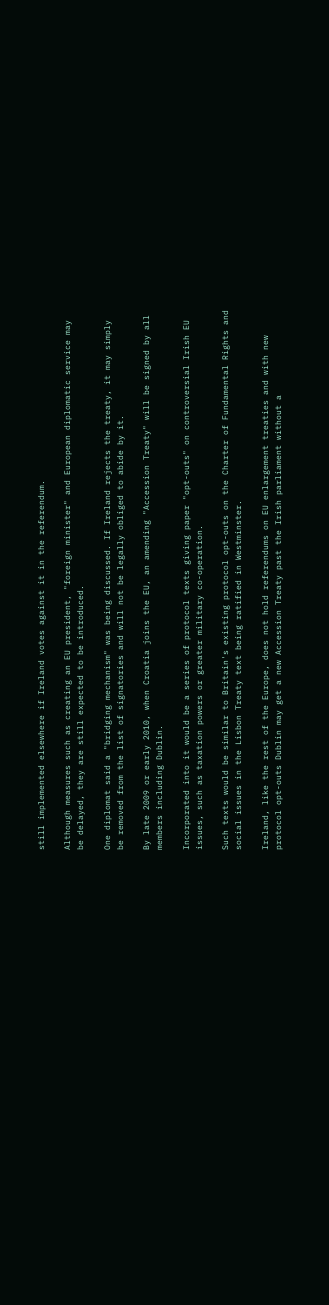still implemented elsewhere if Ireland votes against it in the referendum.

Although measures such as creating an EU president, "foreign minister" and European diplomatic service may be delayed, they are still expected to be introduced.

One diplomat said a "bridging mechanism" was being discussed. If Ireland rejects the treaty, it may simply be removed from the list of signatories and will not be legally obliged to abide by it.

By late 2009 or early 2010, when Croatia joins the EU, an amending "Accession Treaty" will be signed by all members including Dublin.

Incorporated into it would be a series of protocol texts giving paper "opt-outs" on controversial Irish EU issues, such as taxation powers or greater military co-operation.

Such texts would be similar to Britain's existing protocol opt-outs on the Charter of Fundamental Rights and social issues in the Lisbon Treaty text being ratified in Westminster.

Ireland, like the rest of the Europe, does not hold referendums on EU enlargement treaties and with new protocol opt-outs Dublin may get a new Accession Treaty past the Irish parliament without a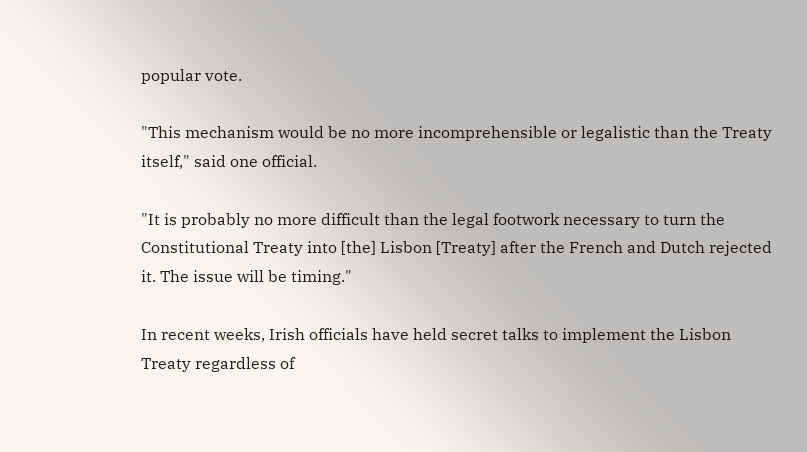popular vote.

"This mechanism would be no more incomprehensible or legalistic than the Treaty itself," said one official.

"It is probably no more difficult than the legal footwork necessary to turn the Constitutional Treaty into [the] Lisbon [Treaty] after the French and Dutch rejected it. The issue will be timing."

In recent weeks, Irish officials have held secret talks to implement the Lisbon Treaty regardless of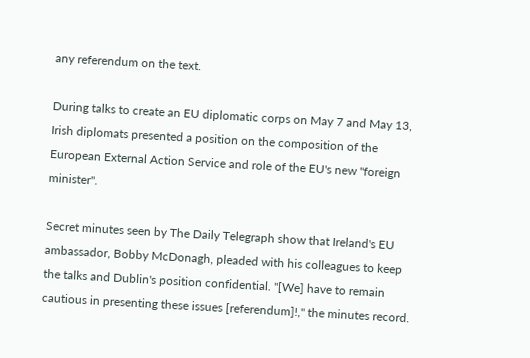any referendum on the text.

During talks to create an EU diplomatic corps on May 7 and May 13, Irish diplomats presented a position on the composition of the European External Action Service and role of the EU's new "foreign minister".

Secret minutes seen by The Daily Telegraph show that Ireland's EU ambassador, Bobby McDonagh, pleaded with his colleagues to keep the talks and Dublin's position confidential. "[We] have to remain cautious in presenting these issues [referendum]!," the minutes record.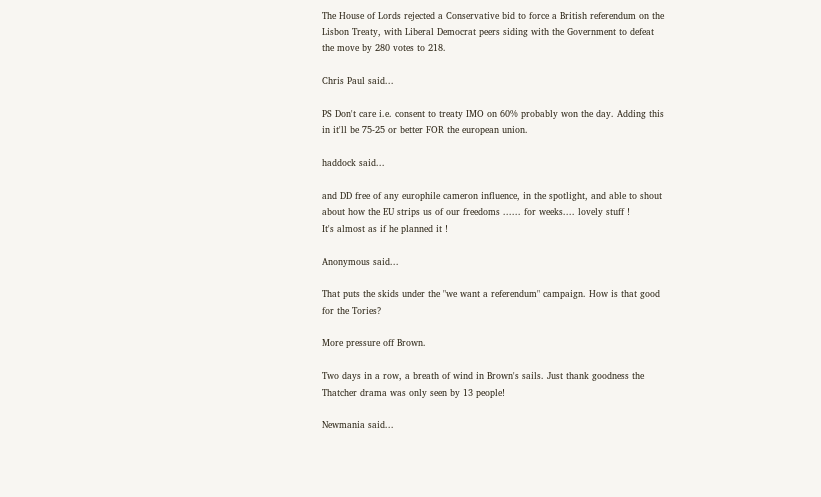The House of Lords rejected a Conservative bid to force a British referendum on the Lisbon Treaty, with Liberal Democrat peers siding with the Government to defeat the move by 280 votes to 218.

Chris Paul said...

PS Don't care i.e. consent to treaty IMO on 60% probably won the day. Adding this in it'll be 75-25 or better FOR the european union.

haddock said...

and DD free of any europhile cameron influence, in the spotlight, and able to shout about how the EU strips us of our freedoms ...... for weeks.... lovely stuff !
It's almost as if he planned it !

Anonymous said...

That puts the skids under the "we want a referendum" campaign. How is that good for the Tories?

More pressure off Brown.

Two days in a row, a breath of wind in Brown's sails. Just thank goodness the Thatcher drama was only seen by 13 people!

Newmania said...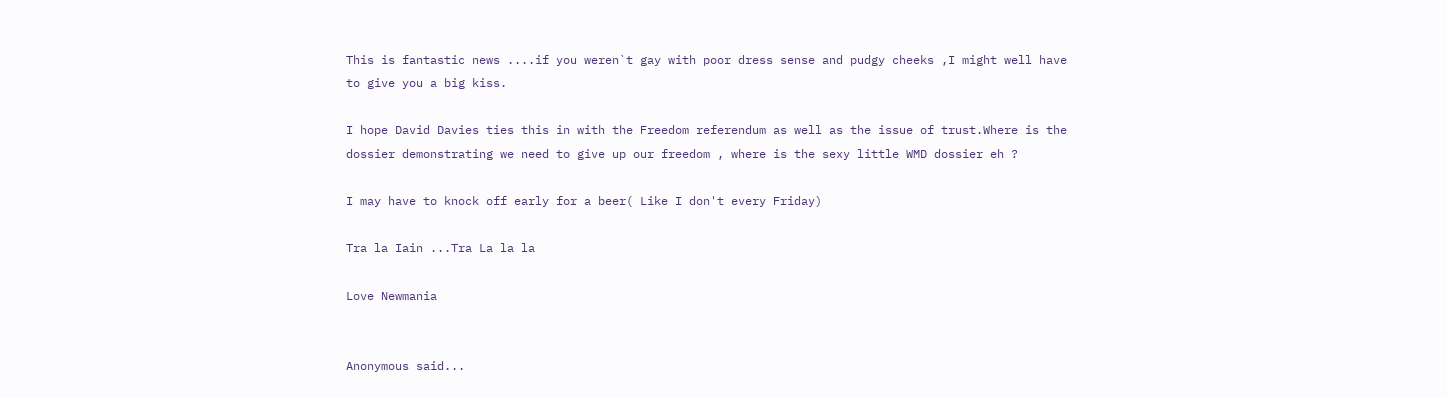This is fantastic news ....if you weren`t gay with poor dress sense and pudgy cheeks ,I might well have to give you a big kiss.

I hope David Davies ties this in with the Freedom referendum as well as the issue of trust.Where is the dossier demonstrating we need to give up our freedom , where is the sexy little WMD dossier eh ?

I may have to knock off early for a beer( Like I don't every Friday)

Tra la Iain ...Tra La la la

Love Newmania


Anonymous said...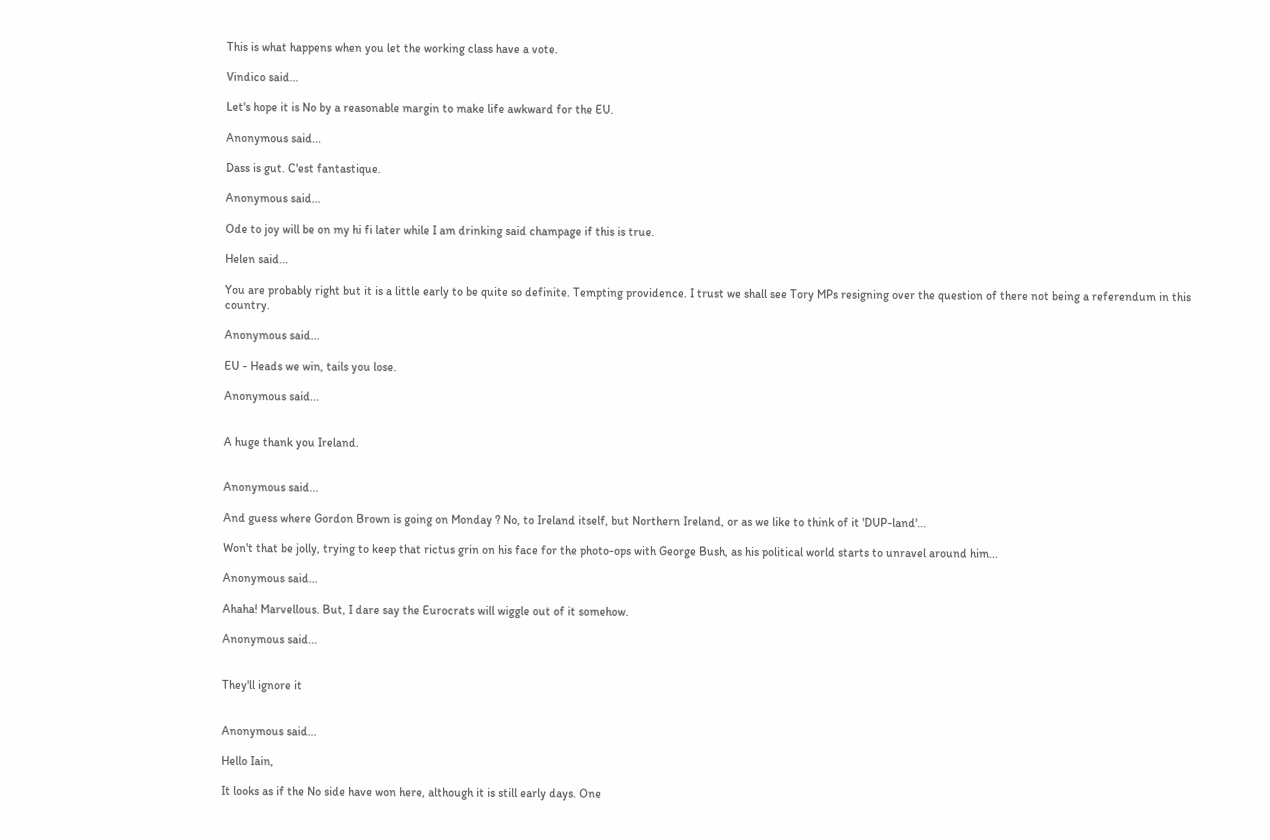This is what happens when you let the working class have a vote.

Vindico said...

Let's hope it is No by a reasonable margin to make life awkward for the EU.

Anonymous said...

Dass is gut. C'est fantastique.

Anonymous said...

Ode to joy will be on my hi fi later while I am drinking said champage if this is true.

Helen said...

You are probably right but it is a little early to be quite so definite. Tempting providence. I trust we shall see Tory MPs resigning over the question of there not being a referendum in this country.

Anonymous said...

EU - Heads we win, tails you lose.

Anonymous said...


A huge thank you Ireland.


Anonymous said...

And guess where Gordon Brown is going on Monday ? No, to Ireland itself, but Northern Ireland, or as we like to think of it 'DUP-land'...

Won't that be jolly, trying to keep that rictus grin on his face for the photo-ops with George Bush, as his political world starts to unravel around him...

Anonymous said...

Ahaha! Marvellous. But, I dare say the Eurocrats will wiggle out of it somehow.

Anonymous said...


They'll ignore it


Anonymous said...

Hello Iain,

It looks as if the No side have won here, although it is still early days. One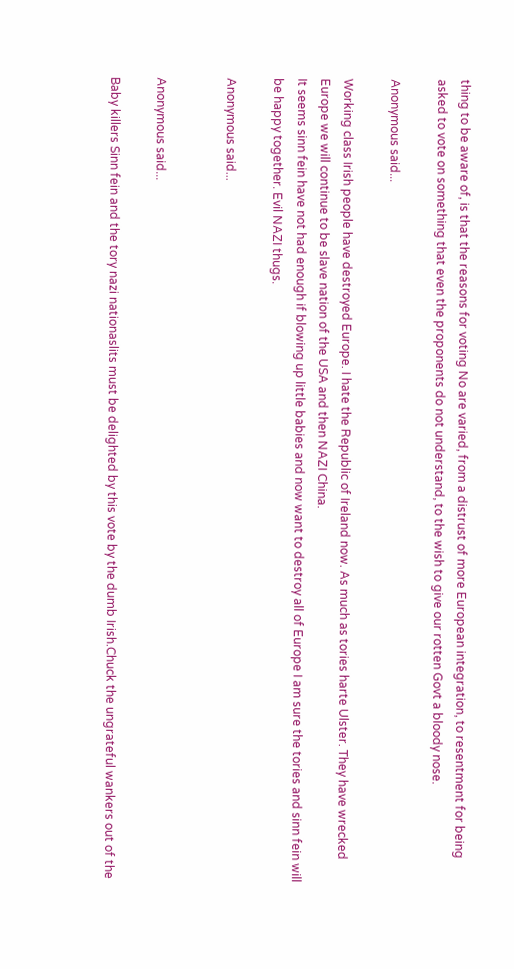thing to be aware of, is that the reasons for voting No are varied, from a distrust of more European integration, to resentment for being asked to vote on something that even the proponents do not understand, to the wish to give our rotten Govt a bloody nose.

Anonymous said...

Working class Irish people have destroyed Europe. I hate the Republic of Ireland now. As much as tories harte Ulster. They have wrecked Europe we will continue to be slave nation of the USA and then NAZI China.
It seems sinn fein have not had enough if blowing up little babies and now want to destroy all of Europe I am sure the tories and sinn fein will be happy together. Evil NAZI thugs.

Anonymous said...


Anonymous said...

Baby killers Sinn fein and the tory nazi nationaslits must be delighted by this vote by the dumb Irish.Chuck the ungrateful wankers out of the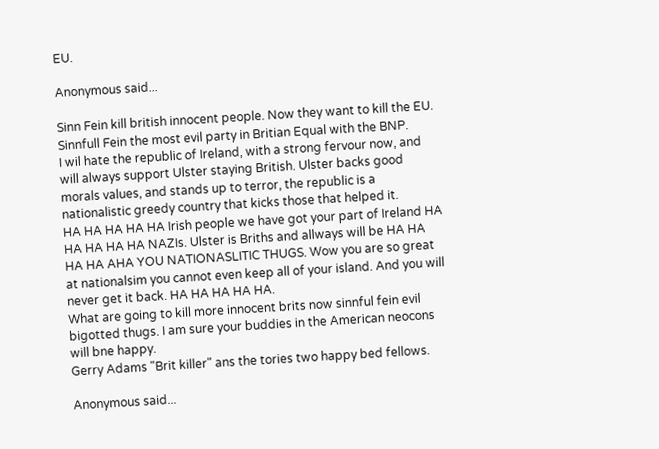EU.

Anonymous said...

Sinn Fein kill british innocent people. Now they want to kill the EU. Sinnfull Fein the most evil party in Britian Equal with the BNP.
I wil hate the republic of Ireland, with a strong fervour now, and will always support Ulster staying British. Ulster backs good morals values, and stands up to terror, the republic is a nationalistic greedy country that kicks those that helped it.
HA HA HA HA HA Irish people we have got your part of Ireland HA HA HA HA HA NAZIs. Ulster is Briths and allways will be HA HA HA HA AHA YOU NATIONASLITIC THUGS. Wow you are so great at nationalsim you cannot even keep all of your island. And you will never get it back. HA HA HA HA HA.
What are going to kill more innocent brits now sinnful fein evil bigotted thugs. I am sure your buddies in the American neocons will bne happy.
Gerry Adams "Brit killer" ans the tories two happy bed fellows.

Anonymous said...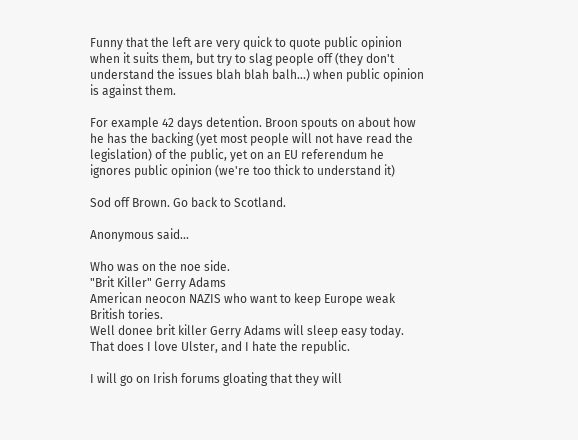Funny that the left are very quick to quote public opinion when it suits them, but try to slag people off (they don't understand the issues blah blah balh...) when public opinion is against them.

For example 42 days detention. Broon spouts on about how he has the backing (yet most people will not have read the legislation) of the public, yet on an EU referendum he ignores public opinion (we're too thick to understand it)

Sod off Brown. Go back to Scotland.

Anonymous said...

Who was on the noe side.
"Brit Killer" Gerry Adams
American neocon NAZIS who want to keep Europe weak
British tories.
Well donee brit killer Gerry Adams will sleep easy today.
That does I love Ulster, and I hate the republic.

I will go on Irish forums gloating that they will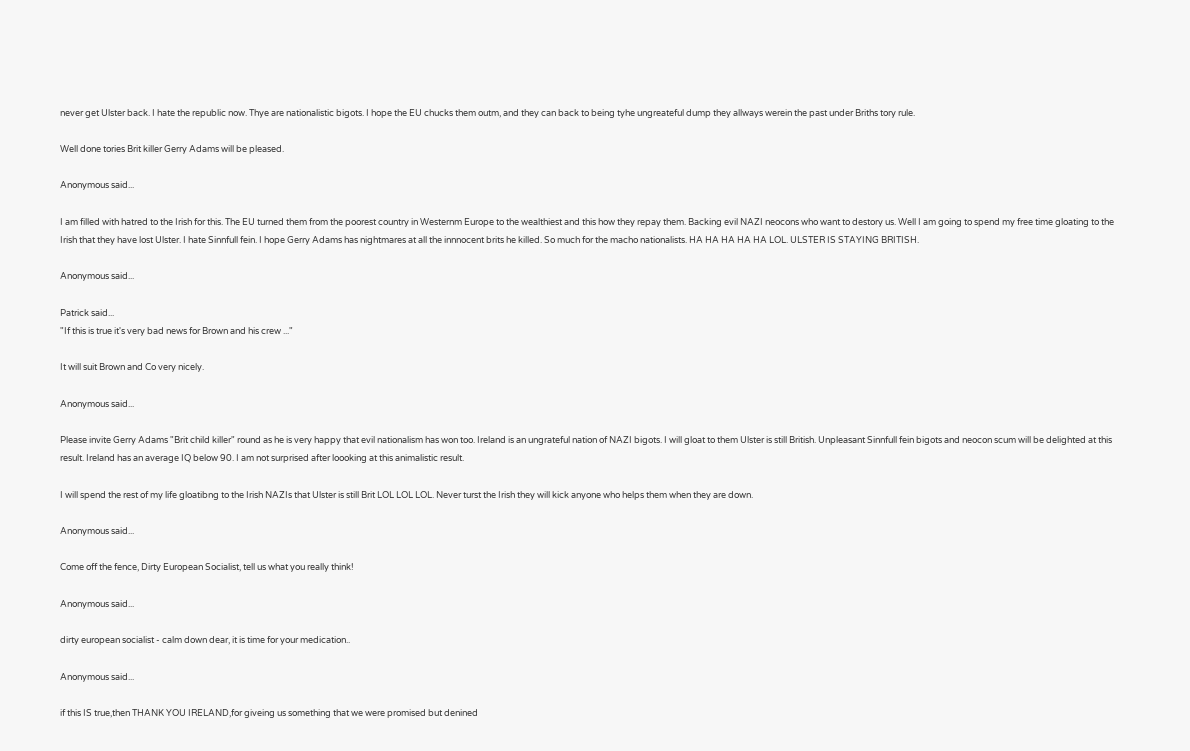never get Ulster back. I hate the republic now. Thye are nationalistic bigots. I hope the EU chucks them outm, and they can back to being tyhe ungreateful dump they allways werein the past under Briths tory rule.

Well done tories Brit killer Gerry Adams will be pleased.

Anonymous said...

I am filled with hatred to the Irish for this. The EU turned them from the poorest country in Westernm Europe to the wealthiest and this how they repay them. Backing evil NAZI neocons who want to destory us. Well I am going to spend my free time gloating to the Irish that they have lost Ulster. I hate Sinnfull fein. I hope Gerry Adams has nightmares at all the innnocent brits he killed. So much for the macho nationalists. HA HA HA HA HA LOL. ULSTER IS STAYING BRITISH.

Anonymous said...

Patrick said...
"If this is true it's very bad news for Brown and his crew ..."

It will suit Brown and Co very nicely.

Anonymous said...

Please invite Gerry Adams "Brit child killer" round as he is very happy that evil nationalism has won too. Ireland is an ungrateful nation of NAZI bigots. I will gloat to them Ulster is still British. Unpleasant Sinnfull fein bigots and neocon scum will be delighted at this result. Ireland has an average IQ below 90. I am not surprised after loooking at this animalistic result.

I will spend the rest of my life gloatibng to the Irish NAZIs that Ulster is still Brit LOL LOL LOL. Never turst the Irish they will kick anyone who helps them when they are down.

Anonymous said...

Come off the fence, Dirty European Socialist, tell us what you really think!

Anonymous said...

dirty european socialist - calm down dear, it is time for your medication..

Anonymous said...

if this IS true,then THANK YOU IRELAND,for giveing us something that we were promised but denined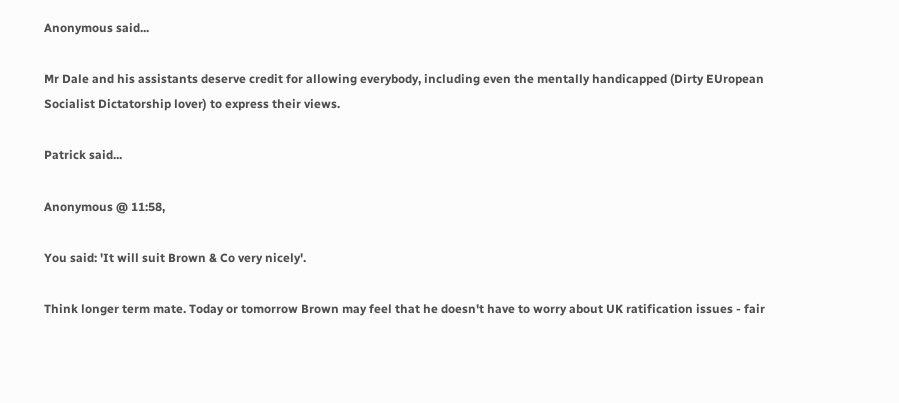Anonymous said...

Mr Dale and his assistants deserve credit for allowing everybody, including even the mentally handicapped (Dirty EUropean Socialist Dictatorship lover) to express their views.

Patrick said...

Anonymous @ 11:58,

You said: 'It will suit Brown & Co very nicely'.

Think longer term mate. Today or tomorrow Brown may feel that he doesn't have to worry about UK ratification issues - fair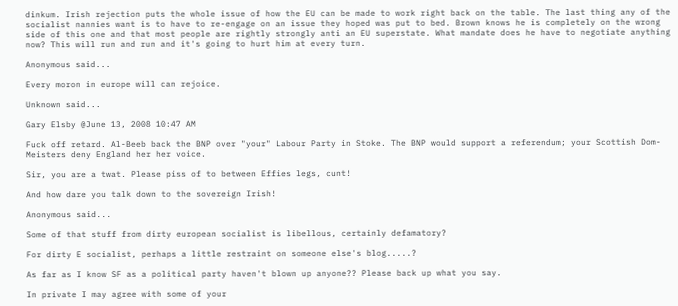dinkum. Irish rejection puts the whole issue of how the EU can be made to work right back on the table. The last thing any of the socialist nannies want is to have to re-engage on an issue they hoped was put to bed. Brown knows he is completely on the wrong side of this one and that most people are rightly strongly anti an EU superstate. What mandate does he have to negotiate anything now? This will run and run and it's going to hurt him at every turn.

Anonymous said...

Every moron in europe will can rejoice.

Unknown said...

Gary Elsby @June 13, 2008 10:47 AM

Fuck off retard. Al-Beeb back the BNP over "your" Labour Party in Stoke. The BNP would support a referendum; your Scottish Dom-Meisters deny England her her voice.

Sir, you are a twat. Please piss of to between Effies legs, cunt!

And how dare you talk down to the sovereign Irish!

Anonymous said...

Some of that stuff from dirty european socialist is libellous, certainly defamatory?

For dirty E socialist, perhaps a little restraint on someone else's blog.....?

As far as I know SF as a political party haven't blown up anyone?? Please back up what you say.

In private I may agree with some of your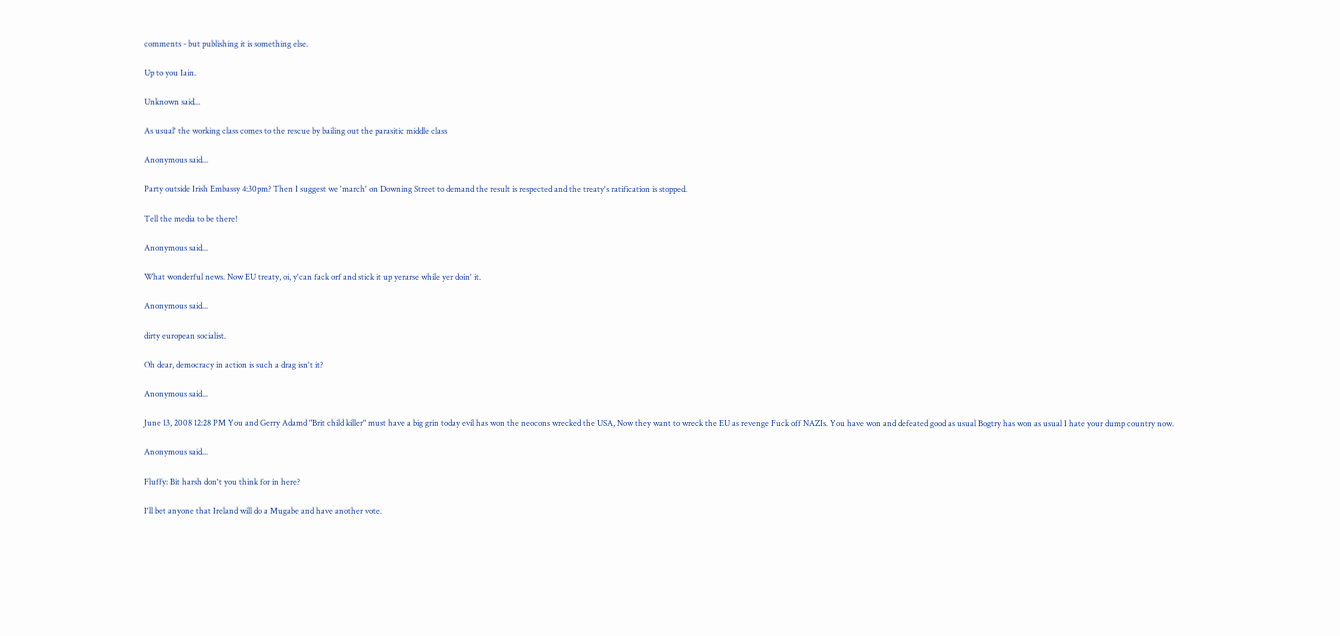comments - but publishing it is something else.

Up to you Iain.

Unknown said...

As usual' the working class comes to the rescue by bailing out the parasitic middle class

Anonymous said...

Party outside Irish Embassy 4:30pm? Then I suggest we 'march' on Downing Street to demand the result is respected and the treaty's ratification is stopped.

Tell the media to be there!

Anonymous said...

What wonderful news. Now EU treaty, oi, y'can fack orf and stick it up yerarse while yer doin' it.

Anonymous said...

dirty european socialist.

Oh dear, democracy in action is such a drag isn't it?

Anonymous said...

June 13, 2008 12:28 PM You and Gerry Adamd "Brit child killer" must have a big grin today evil has won the neocons wrecked the USA, Now they want to wreck the EU as revenge Fuck off NAZIs. You have won and defeated good as usual Bogtry has won as usual I hate your dump country now.

Anonymous said...

Fluffy: Bit harsh don't you think for in here?

I'll bet anyone that Ireland will do a Mugabe and have another vote.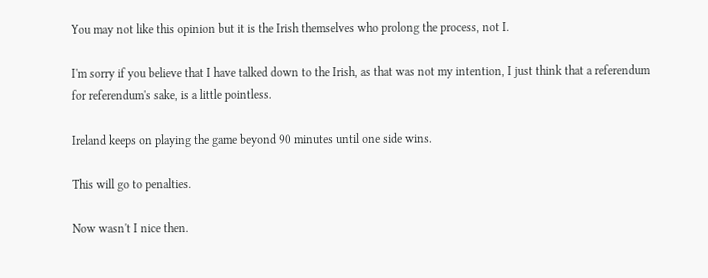You may not like this opinion but it is the Irish themselves who prolong the process, not I.

I'm sorry if you believe that I have talked down to the Irish, as that was not my intention, I just think that a referendum for referendum's sake, is a little pointless.

Ireland keeps on playing the game beyond 90 minutes until one side wins.

This will go to penalties.

Now wasn't I nice then.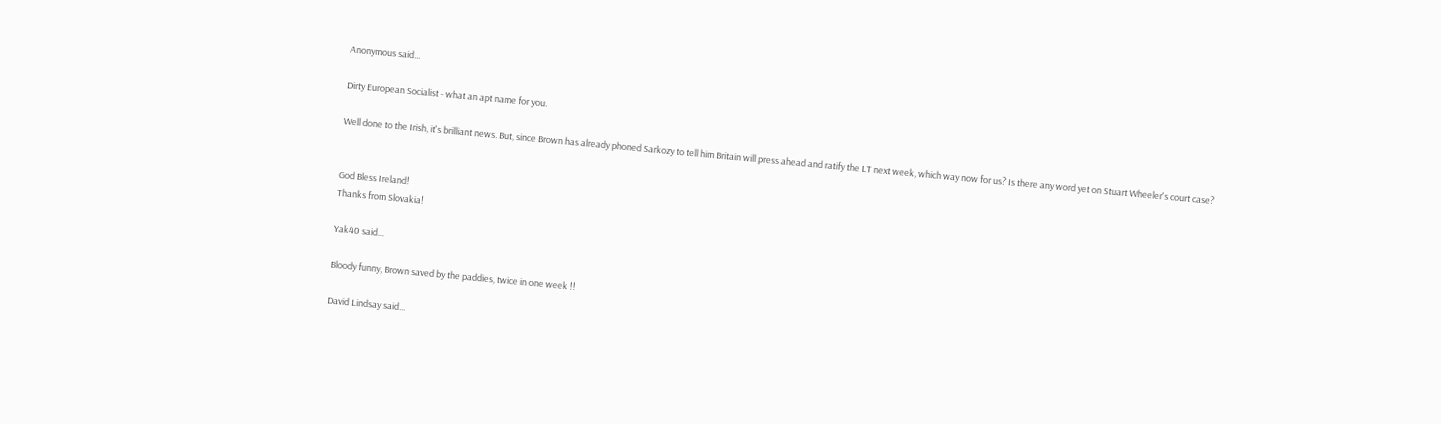Anonymous said...

Dirty European Socialist - what an apt name for you.

Well done to the Irish, it's brilliant news. But, since Brown has already phoned Sarkozy to tell him Britain will press ahead and ratify the LT next week, which way now for us? Is there any word yet on Stuart Wheeler's court case?


God Bless Ireland!
Thanks from Slovakia!

Yak40 said...

Bloody funny, Brown saved by the paddies, twice in one week !!

David Lindsay said...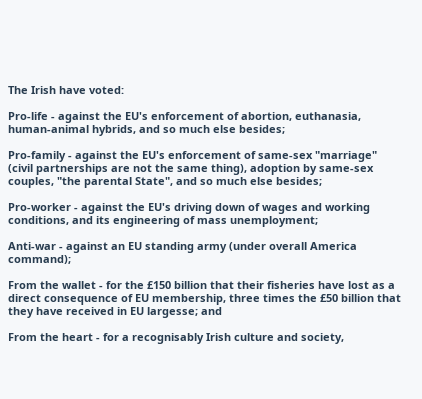The Irish have voted:

Pro-life - against the EU's enforcement of abortion, euthanasia, human-animal hybrids, and so much else besides;

Pro-family - against the EU's enforcement of same-sex "marriage" (civil partnerships are not the same thing), adoption by same-sex couples, "the parental State", and so much else besides;

Pro-worker - against the EU's driving down of wages and working conditions, and its engineering of mass unemployment;

Anti-war - against an EU standing army (under overall America command);

From the wallet - for the £150 billion that their fisheries have lost as a direct consequence of EU membership, three times the £50 billion that they have received in EU largesse; and

From the heart - for a recognisably Irish culture and society,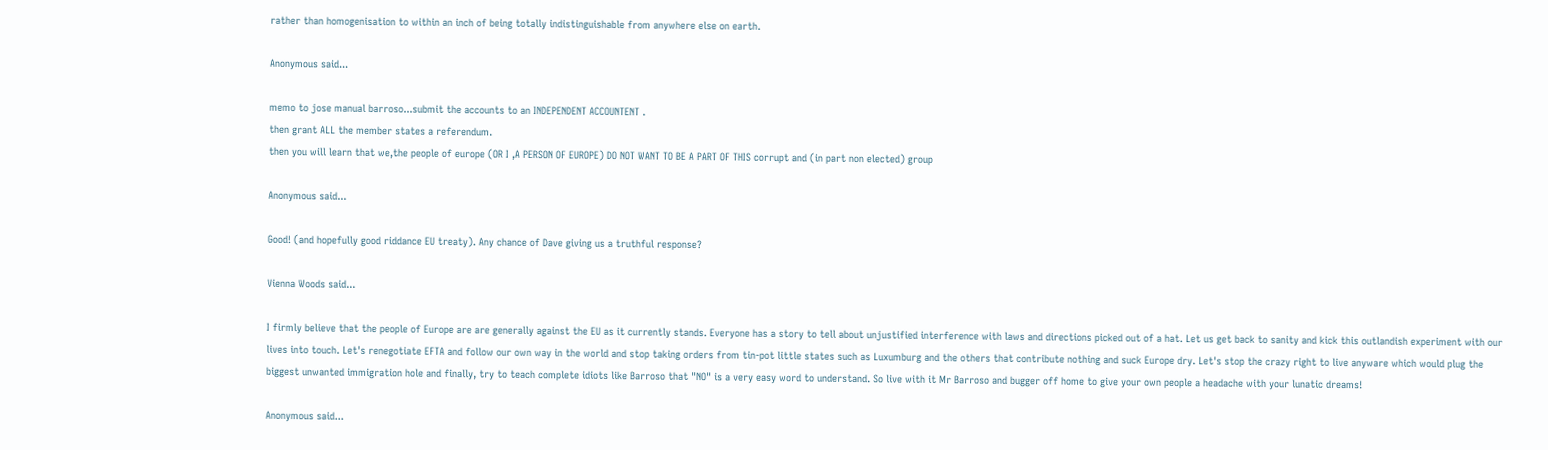rather than homogenisation to within an inch of being totally indistinguishable from anywhere else on earth.

Anonymous said...

memo to jose manual barroso...submit the accounts to an INDEPENDENT ACCOUNTENT .
then grant ALL the member states a referendum.
then you will learn that we,the people of europe (OR I ,A PERSON OF EUROPE) DO NOT WANT TO BE A PART OF THIS corrupt and (in part non elected) group

Anonymous said...

Good! (and hopefully good riddance EU treaty). Any chance of Dave giving us a truthful response?

Vienna Woods said...

I firmly believe that the people of Europe are are generally against the EU as it currently stands. Everyone has a story to tell about unjustified interference with laws and directions picked out of a hat. Let us get back to sanity and kick this outlandish experiment with our lives into touch. Let's renegotiate EFTA and follow our own way in the world and stop taking orders from tin-pot little states such as Luxumburg and the others that contribute nothing and suck Europe dry. Let's stop the crazy right to live anyware which would plug the biggest unwanted immigration hole and finally, try to teach complete idiots like Barroso that "NO" is a very easy word to understand. So live with it Mr Barroso and bugger off home to give your own people a headache with your lunatic dreams!

Anonymous said...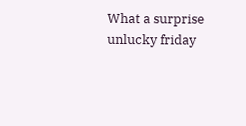What a surprise unlucky friday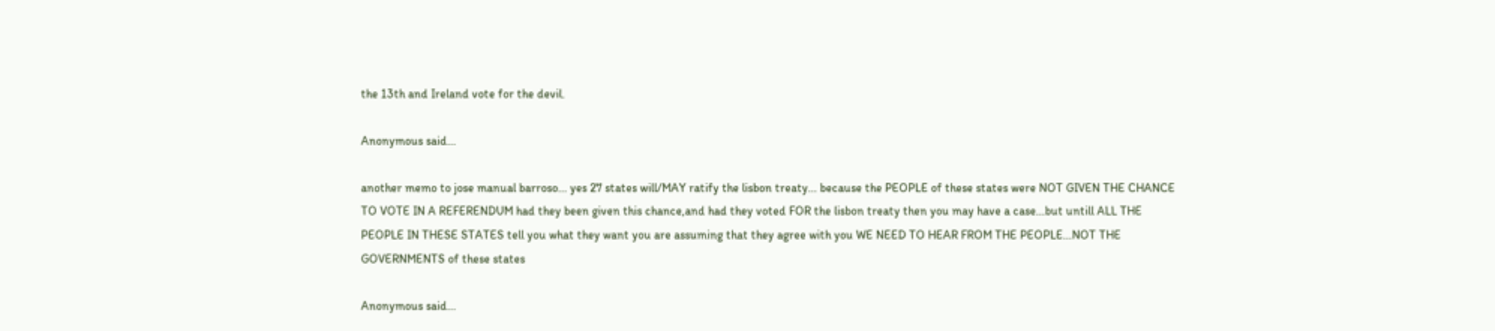the 13th and Ireland vote for the devil.

Anonymous said...

another memo to jose manual barroso... yes 27 states will/MAY ratify the lisbon treaty... because the PEOPLE of these states were NOT GIVEN THE CHANCE TO VOTE IN A REFERENDUM had they been given this chance,and had they voted FOR the lisbon treaty then you may have a case...but untill ALL THE PEOPLE IN THESE STATES tell you what they want you are assuming that they agree with you WE NEED TO HEAR FROM THE PEOPLE...NOT THE GOVERNMENTS of these states

Anonymous said...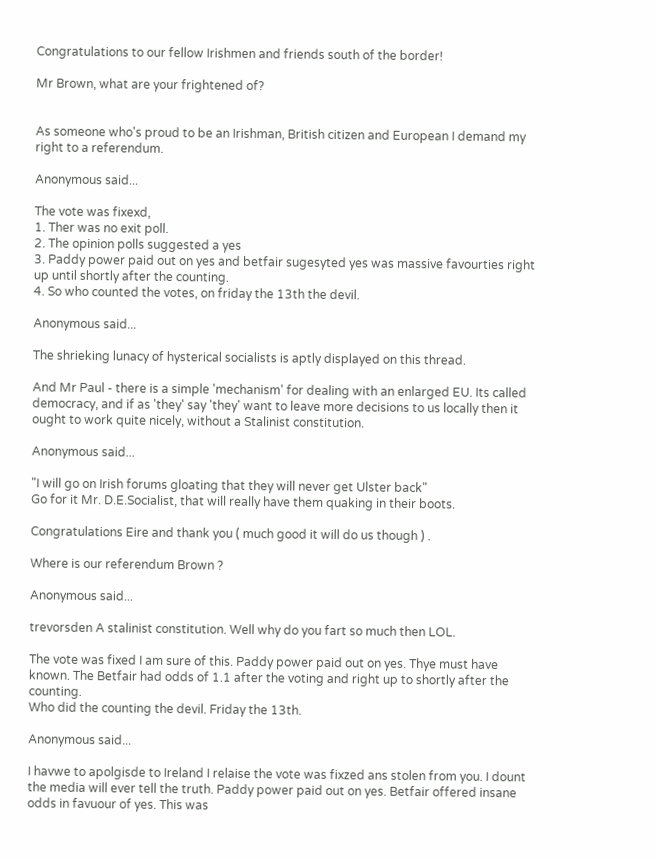Congratulations to our fellow Irishmen and friends south of the border!

Mr Brown, what are your frightened of?


As someone who's proud to be an Irishman, British citizen and European I demand my right to a referendum.

Anonymous said...

The vote was fixexd,
1. Ther was no exit poll.
2. The opinion polls suggested a yes
3. Paddy power paid out on yes and betfair sugesyted yes was massive favourties right up until shortly after the counting.
4. So who counted the votes, on friday the 13th the devil.

Anonymous said...

The shrieking lunacy of hysterical socialists is aptly displayed on this thread.

And Mr Paul - there is a simple 'mechanism' for dealing with an enlarged EU. Its called democracy, and if as 'they' say 'they' want to leave more decisions to us locally then it ought to work quite nicely, without a Stalinist constitution.

Anonymous said...

"I will go on Irish forums gloating that they will never get Ulster back"
Go for it Mr. D.E.Socialist, that will really have them quaking in their boots.

Congratulations Eire and thank you ( much good it will do us though ) .

Where is our referendum Brown ?

Anonymous said...

trevorsden A stalinist constitution. Well why do you fart so much then LOL.

The vote was fixed I am sure of this. Paddy power paid out on yes. Thye must have known. The Betfair had odds of 1.1 after the voting and right up to shortly after the counting.
Who did the counting the devil. Friday the 13th.

Anonymous said...

I havwe to apolgisde to Ireland I relaise the vote was fixzed ans stolen from you. I dount the media will ever tell the truth. Paddy power paid out on yes. Betfair offered insane odds in favuour of yes. This was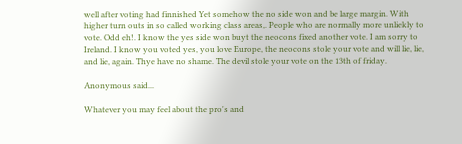well after voting had finnished Yet somehow the no side won and be large margin. With higher turn outs in so called working class areas,. People who are normally more unliekly to vote. Odd eh!. I know the yes side won buyt the neocons fixed another vote. I am sorry to Ireland. I know you voted yes, you love Europe, the neocons stole your vote and will lie, lie, and lie, again. Thye have no shame. The devil stole your vote on the 13th of friday.

Anonymous said...

Whatever you may feel about the pro's and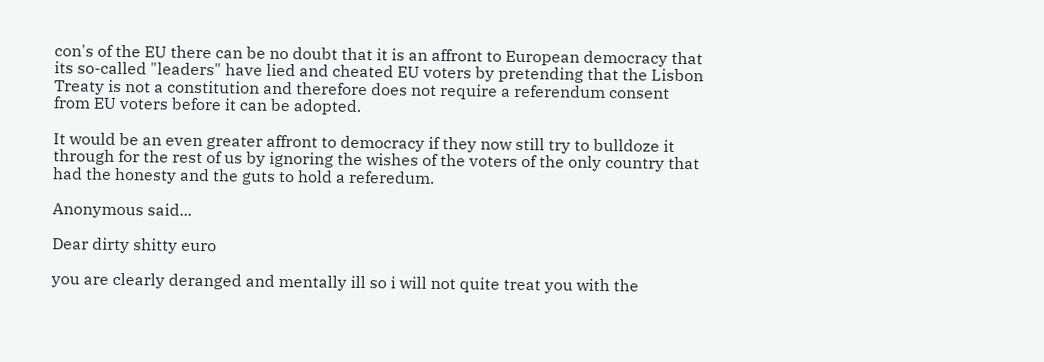con's of the EU there can be no doubt that it is an affront to European democracy that its so-called "leaders" have lied and cheated EU voters by pretending that the Lisbon Treaty is not a constitution and therefore does not require a referendum consent from EU voters before it can be adopted.

It would be an even greater affront to democracy if they now still try to bulldoze it through for the rest of us by ignoring the wishes of the voters of the only country that had the honesty and the guts to hold a referedum.

Anonymous said...

Dear dirty shitty euro

you are clearly deranged and mentally ill so i will not quite treat you with the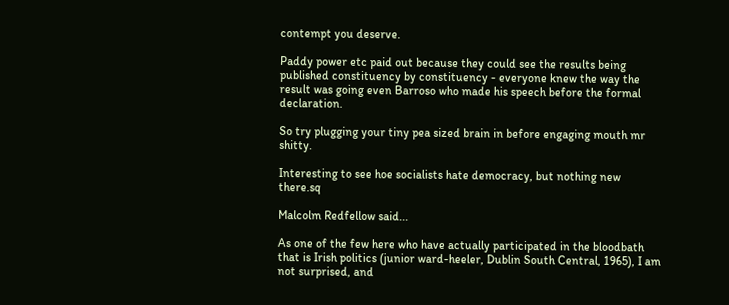contempt you deserve.

Paddy power etc paid out because they could see the results being published constituency by constituency - everyone knew the way the result was going even Barroso who made his speech before the formal declaration.

So try plugging your tiny pea sized brain in before engaging mouth mr shitty.

Interesting to see hoe socialists hate democracy, but nothing new there.sq

Malcolm Redfellow said...

As one of the few here who have actually participated in the bloodbath that is Irish politics (junior ward-heeler, Dublin South Central, 1965), I am not surprised, and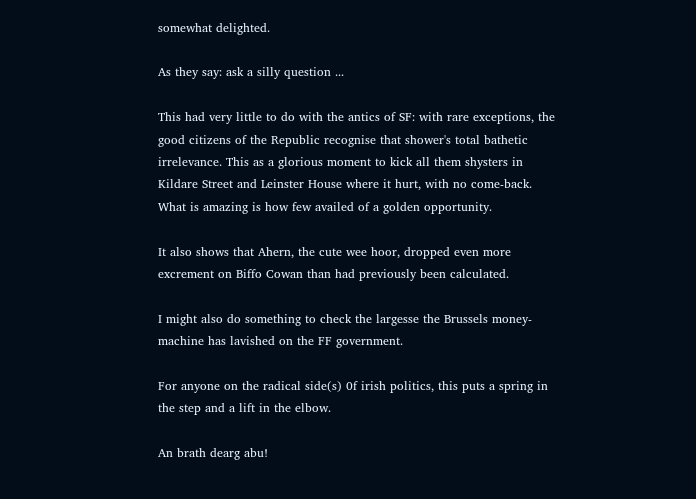somewhat delighted.

As they say: ask a silly question ...

This had very little to do with the antics of SF: with rare exceptions, the good citizens of the Republic recognise that shower's total bathetic irrelevance. This as a glorious moment to kick all them shysters in Kildare Street and Leinster House where it hurt, with no come-back. What is amazing is how few availed of a golden opportunity.

It also shows that Ahern, the cute wee hoor, dropped even more excrement on Biffo Cowan than had previously been calculated.

I might also do something to check the largesse the Brussels money-machine has lavished on the FF government.

For anyone on the radical side(s) 0f irish politics, this puts a spring in the step and a lift in the elbow.

An brath dearg abu!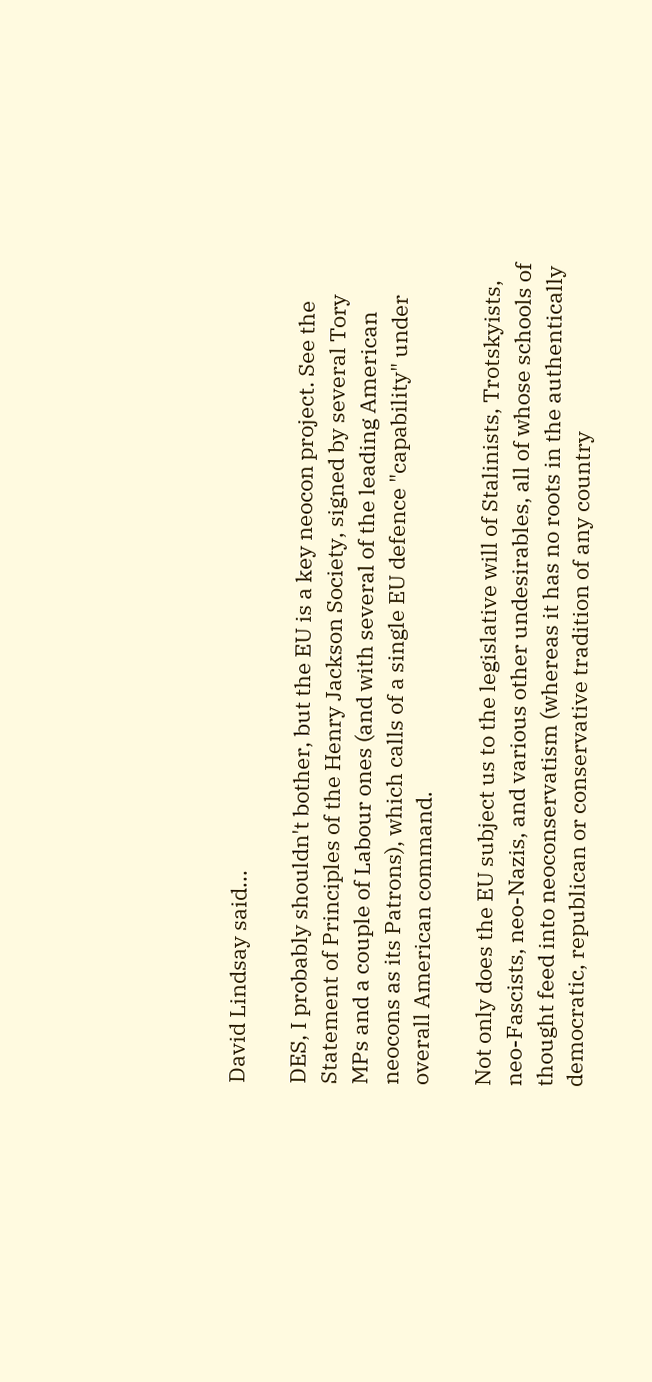David Lindsay said...

DES, I probably shouldn't bother, but the EU is a key neocon project. See the Statement of Principles of the Henry Jackson Society, signed by several Tory MPs and a couple of Labour ones (and with several of the leading American neocons as its Patrons), which calls of a single EU defence "capability" under overall American command.

Not only does the EU subject us to the legislative will of Stalinists, Trotskyists, neo-Fascists, neo-Nazis, and various other undesirables, all of whose schools of thought feed into neoconservatism (whereas it has no roots in the authentically democratic, republican or conservative tradition of any country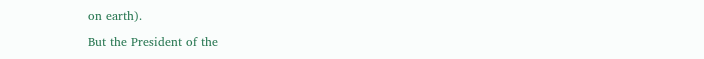on earth).

But the President of the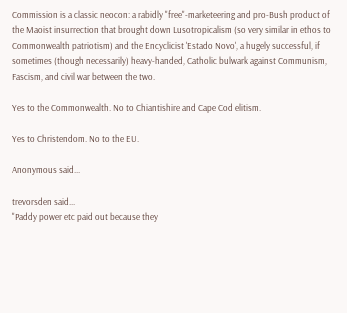Commission is a classic neocon: a rabidly "free"-marketeering and pro-Bush product of the Maoist insurrection that brought down Lusotropicalism (so very similar in ethos to Commonwealth patriotism) and the Encyclicist 'Estado Novo', a hugely successful, if sometimes (though necessarily) heavy-handed, Catholic bulwark against Communism, Fascism, and civil war between the two.

Yes to the Commonwealth. No to Chiantishire and Cape Cod elitism.

Yes to Christendom. No to the EU.

Anonymous said...

trevorsden said...
"Paddy power etc paid out because they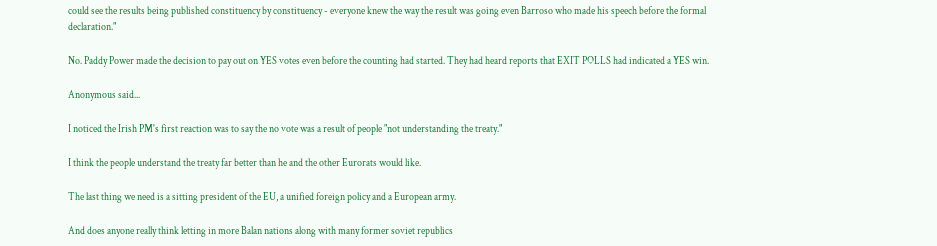could see the results being published constituency by constituency - everyone knew the way the result was going even Barroso who made his speech before the formal declaration."

No. Paddy Power made the decision to pay out on YES votes even before the counting had started. They had heard reports that EXIT POLLS had indicated a YES win.

Anonymous said...

I noticed the Irish PM's first reaction was to say the no vote was a result of people "not understanding the treaty."

I think the people understand the treaty far better than he and the other Eurorats would like.

The last thing we need is a sitting president of the EU, a unified foreign policy and a European army.

And does anyone really think letting in more Balan nations along with many former soviet republics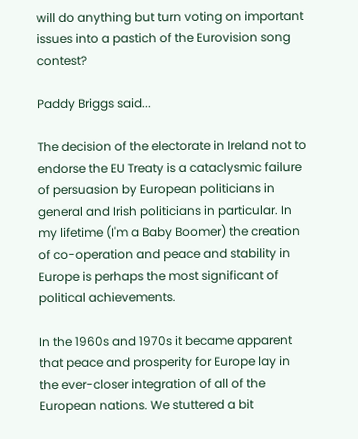will do anything but turn voting on important issues into a pastich of the Eurovision song contest?

Paddy Briggs said...

The decision of the electorate in Ireland not to endorse the EU Treaty is a cataclysmic failure of persuasion by European politicians in general and Irish politicians in particular. In my lifetime (I'm a Baby Boomer) the creation of co-operation and peace and stability in Europe is perhaps the most significant of political achievements.

In the 1960s and 1970s it became apparent that peace and prosperity for Europe lay in the ever-closer integration of all of the European nations. We stuttered a bit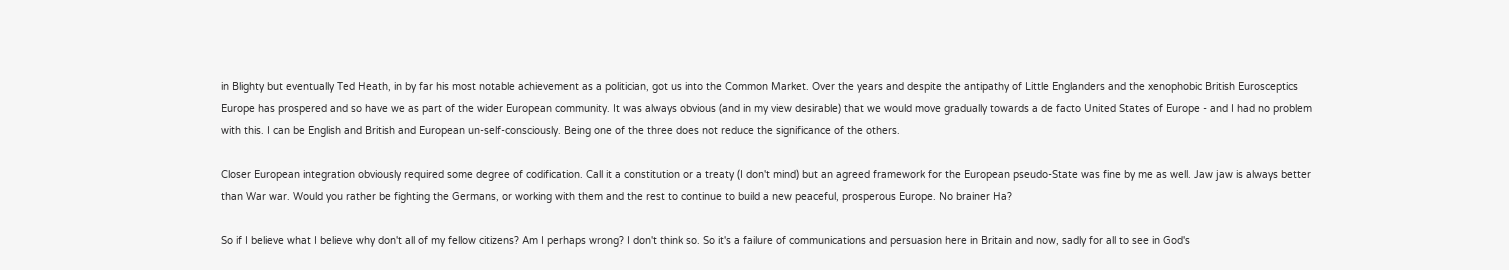in Blighty but eventually Ted Heath, in by far his most notable achievement as a politician, got us into the Common Market. Over the years and despite the antipathy of Little Englanders and the xenophobic British Eurosceptics Europe has prospered and so have we as part of the wider European community. It was always obvious (and in my view desirable) that we would move gradually towards a de facto United States of Europe - and I had no problem with this. I can be English and British and European un-self-consciously. Being one of the three does not reduce the significance of the others.

Closer European integration obviously required some degree of codification. Call it a constitution or a treaty (I don't mind) but an agreed framework for the European pseudo-State was fine by me as well. Jaw jaw is always better than War war. Would you rather be fighting the Germans, or working with them and the rest to continue to build a new peaceful, prosperous Europe. No brainer Ha?

So if I believe what I believe why don't all of my fellow citizens? Am I perhaps wrong? I don't think so. So it's a failure of communications and persuasion here in Britain and now, sadly for all to see in God's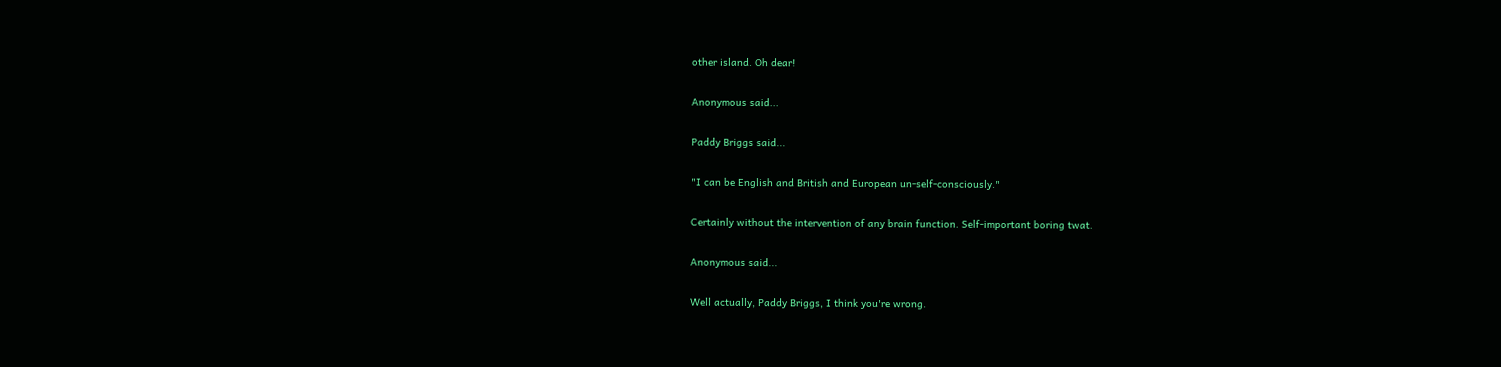other island. Oh dear!

Anonymous said...

Paddy Briggs said...

"I can be English and British and European un-self-consciously."

Certainly without the intervention of any brain function. Self-important boring twat.

Anonymous said...

Well actually, Paddy Briggs, I think you're wrong.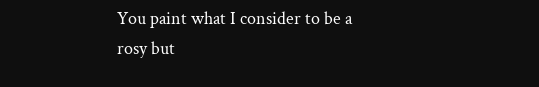You paint what I consider to be a rosy but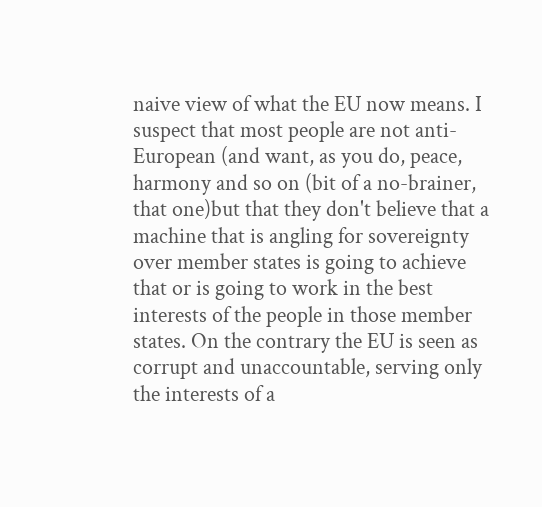naive view of what the EU now means. I suspect that most people are not anti-European (and want, as you do, peace, harmony and so on (bit of a no-brainer, that one)but that they don't believe that a machine that is angling for sovereignty over member states is going to achieve that or is going to work in the best interests of the people in those member states. On the contrary the EU is seen as corrupt and unaccountable, serving only the interests of a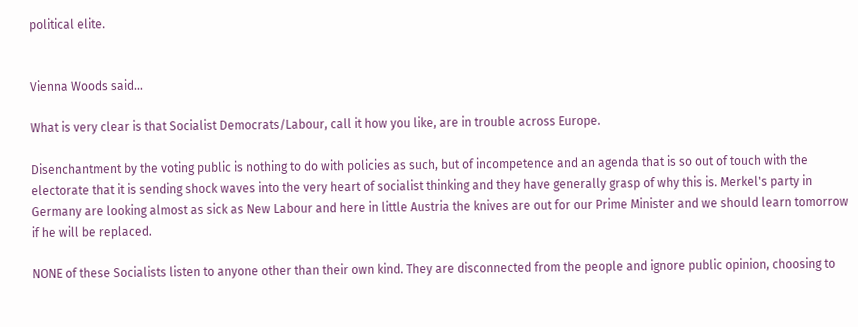political elite.


Vienna Woods said...

What is very clear is that Socialist Democrats/Labour, call it how you like, are in trouble across Europe.

Disenchantment by the voting public is nothing to do with policies as such, but of incompetence and an agenda that is so out of touch with the electorate that it is sending shock waves into the very heart of socialist thinking and they have generally grasp of why this is. Merkel's party in Germany are looking almost as sick as New Labour and here in little Austria the knives are out for our Prime Minister and we should learn tomorrow if he will be replaced.

NONE of these Socialists listen to anyone other than their own kind. They are disconnected from the people and ignore public opinion, choosing to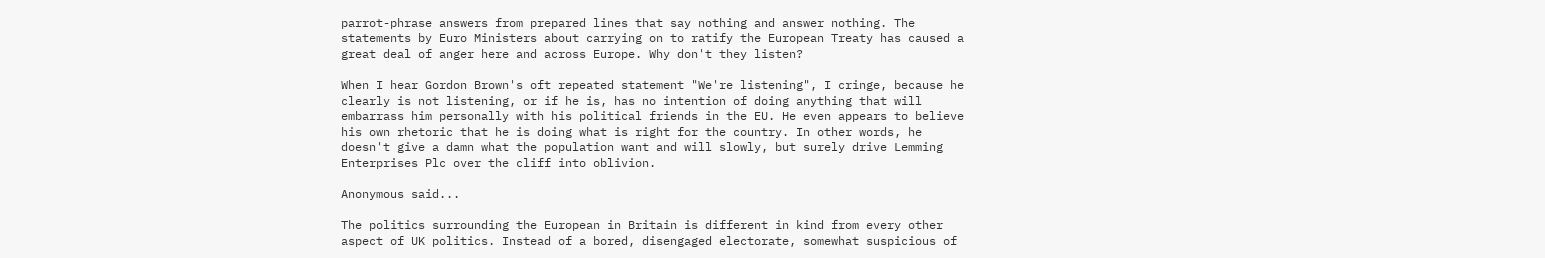parrot-phrase answers from prepared lines that say nothing and answer nothing. The statements by Euro Ministers about carrying on to ratify the European Treaty has caused a great deal of anger here and across Europe. Why don't they listen?

When I hear Gordon Brown's oft repeated statement "We're listening", I cringe, because he clearly is not listening, or if he is, has no intention of doing anything that will embarrass him personally with his political friends in the EU. He even appears to believe his own rhetoric that he is doing what is right for the country. In other words, he doesn't give a damn what the population want and will slowly, but surely drive Lemming Enterprises Plc over the cliff into oblivion.

Anonymous said...

The politics surrounding the European in Britain is different in kind from every other aspect of UK politics. Instead of a bored, disengaged electorate, somewhat suspicious of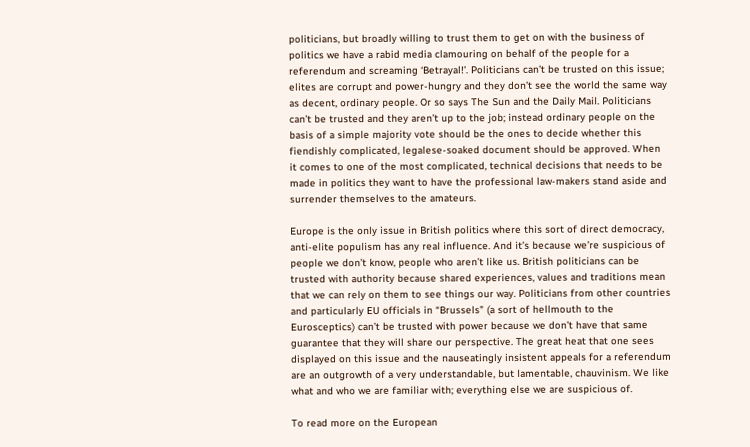politicians, but broadly willing to trust them to get on with the business of politics we have a rabid media clamouring on behalf of the people for a referendum and screaming ‘Betrayal!’. Politicians can’t be trusted on this issue; elites are corrupt and power-hungry and they don’t see the world the same way as decent, ordinary people. Or so says The Sun and the Daily Mail. Politicians can’t be trusted and they aren’t up to the job; instead ordinary people on the basis of a simple majority vote should be the ones to decide whether this fiendishly complicated, legalese-soaked document should be approved. When it comes to one of the most complicated, technical decisions that needs to be made in politics they want to have the professional law-makers stand aside and surrender themselves to the amateurs.

Europe is the only issue in British politics where this sort of direct democracy, anti-elite populism has any real influence. And it’s because we’re suspicious of people we don’t know, people who aren’t like us. British politicians can be trusted with authority because shared experiences, values and traditions mean that we can rely on them to see things our way. Politicians from other countries and particularly EU officials in “Brussels” (a sort of hellmouth to the Eurosceptics) can’t be trusted with power because we don’t have that same guarantee that they will share our perspective. The great heat that one sees displayed on this issue and the nauseatingly insistent appeals for a referendum are an outgrowth of a very understandable, but lamentable, chauvinism. We like what and who we are familiar with; everything else we are suspicious of.

To read more on the European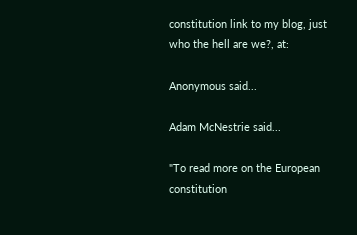constitution link to my blog, just who the hell are we?, at:

Anonymous said...

Adam McNestrie said...

"To read more on the European constitution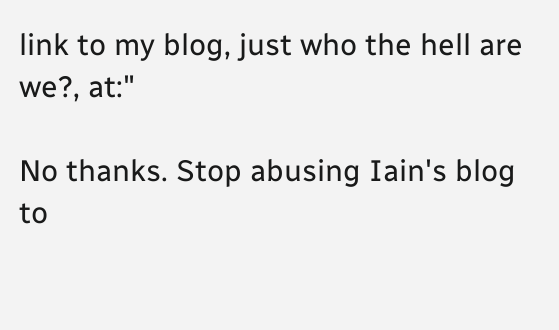link to my blog, just who the hell are we?, at:"

No thanks. Stop abusing Iain's blog to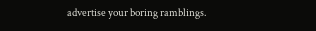advertise your boring ramblings.